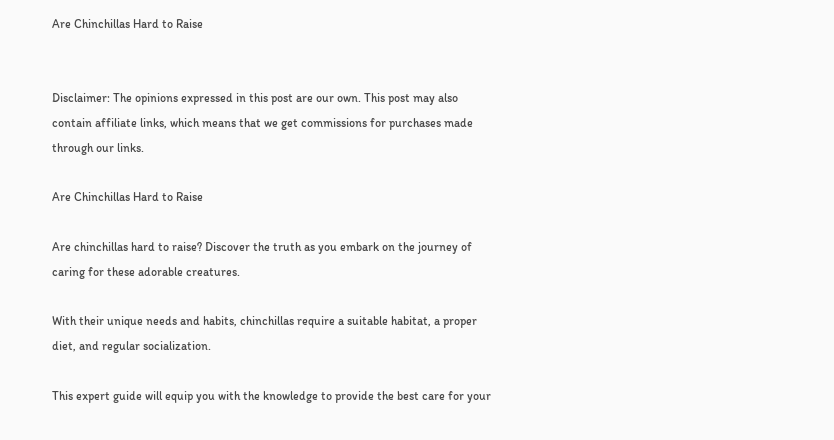Are Chinchillas Hard to Raise


Disclaimer: The opinions expressed in this post are our own. This post may also contain affiliate links, which means that we get commissions for purchases made through our links.

Are Chinchillas Hard to Raise

Are chinchillas hard to raise? Discover the truth as you embark on the journey of caring for these adorable creatures.

With their unique needs and habits, chinchillas require a suitable habitat, a proper diet, and regular socialization.

This expert guide will equip you with the knowledge to provide the best care for your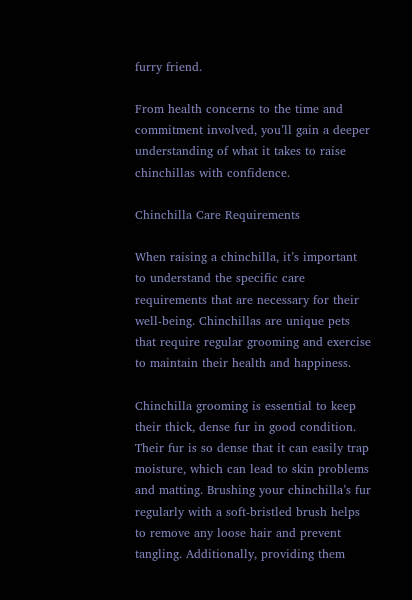furry friend.

From health concerns to the time and commitment involved, you’ll gain a deeper understanding of what it takes to raise chinchillas with confidence.

Chinchilla Care Requirements

When raising a chinchilla, it’s important to understand the specific care requirements that are necessary for their well-being. Chinchillas are unique pets that require regular grooming and exercise to maintain their health and happiness.

Chinchilla grooming is essential to keep their thick, dense fur in good condition. Their fur is so dense that it can easily trap moisture, which can lead to skin problems and matting. Brushing your chinchilla’s fur regularly with a soft-bristled brush helps to remove any loose hair and prevent tangling. Additionally, providing them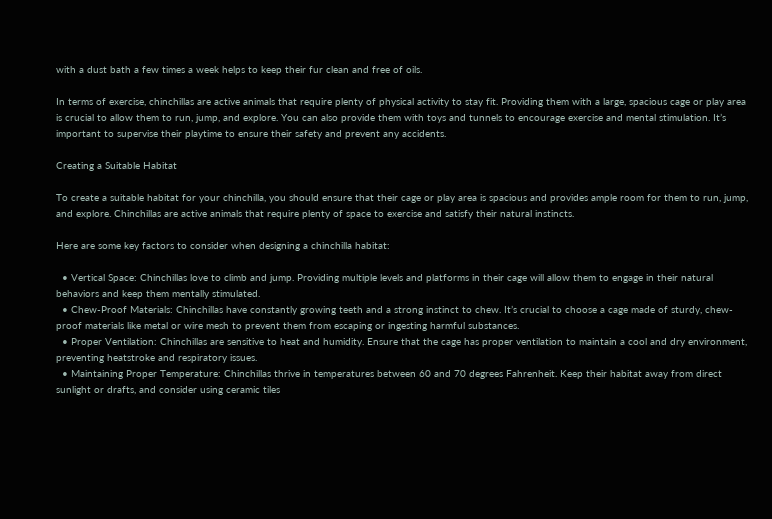with a dust bath a few times a week helps to keep their fur clean and free of oils.

In terms of exercise, chinchillas are active animals that require plenty of physical activity to stay fit. Providing them with a large, spacious cage or play area is crucial to allow them to run, jump, and explore. You can also provide them with toys and tunnels to encourage exercise and mental stimulation. It’s important to supervise their playtime to ensure their safety and prevent any accidents.

Creating a Suitable Habitat

To create a suitable habitat for your chinchilla, you should ensure that their cage or play area is spacious and provides ample room for them to run, jump, and explore. Chinchillas are active animals that require plenty of space to exercise and satisfy their natural instincts.

Here are some key factors to consider when designing a chinchilla habitat:

  • Vertical Space: Chinchillas love to climb and jump. Providing multiple levels and platforms in their cage will allow them to engage in their natural behaviors and keep them mentally stimulated.
  • Chew-Proof Materials: Chinchillas have constantly growing teeth and a strong instinct to chew. It’s crucial to choose a cage made of sturdy, chew-proof materials like metal or wire mesh to prevent them from escaping or ingesting harmful substances.
  • Proper Ventilation: Chinchillas are sensitive to heat and humidity. Ensure that the cage has proper ventilation to maintain a cool and dry environment, preventing heatstroke and respiratory issues.
  • Maintaining Proper Temperature: Chinchillas thrive in temperatures between 60 and 70 degrees Fahrenheit. Keep their habitat away from direct sunlight or drafts, and consider using ceramic tiles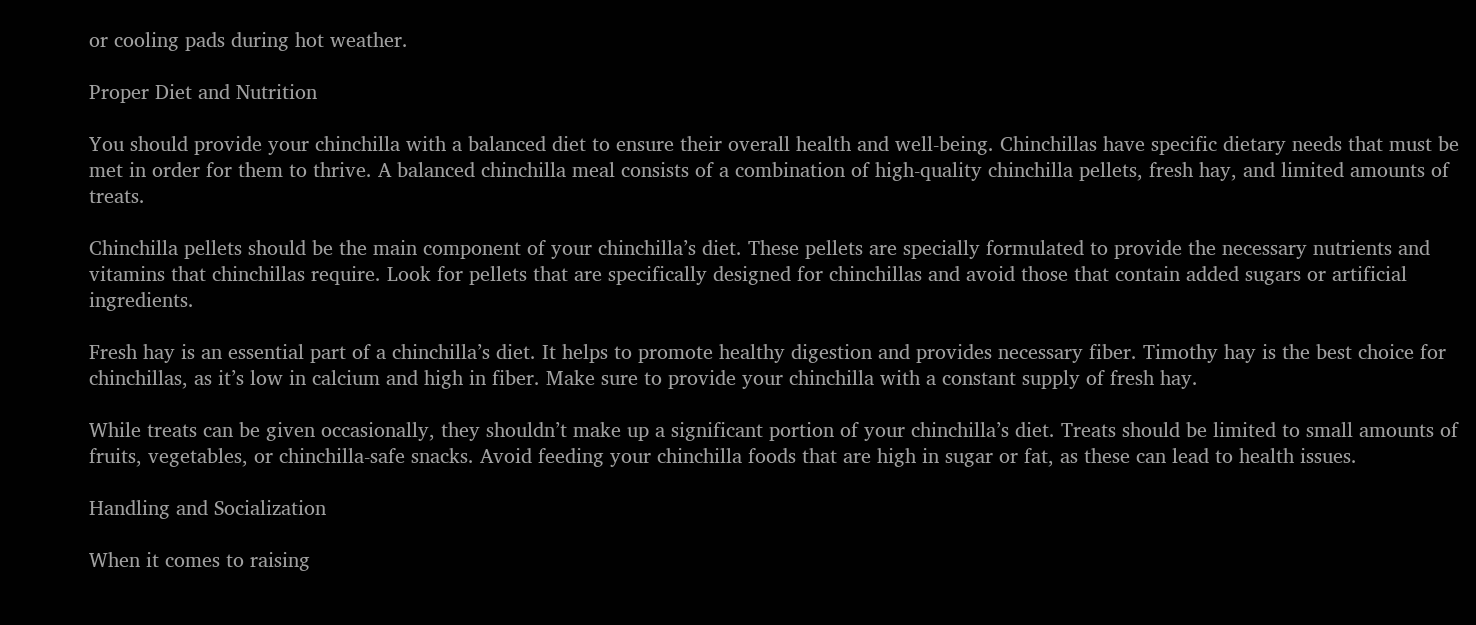or cooling pads during hot weather.

Proper Diet and Nutrition

You should provide your chinchilla with a balanced diet to ensure their overall health and well-being. Chinchillas have specific dietary needs that must be met in order for them to thrive. A balanced chinchilla meal consists of a combination of high-quality chinchilla pellets, fresh hay, and limited amounts of treats.

Chinchilla pellets should be the main component of your chinchilla’s diet. These pellets are specially formulated to provide the necessary nutrients and vitamins that chinchillas require. Look for pellets that are specifically designed for chinchillas and avoid those that contain added sugars or artificial ingredients.

Fresh hay is an essential part of a chinchilla’s diet. It helps to promote healthy digestion and provides necessary fiber. Timothy hay is the best choice for chinchillas, as it’s low in calcium and high in fiber. Make sure to provide your chinchilla with a constant supply of fresh hay.

While treats can be given occasionally, they shouldn’t make up a significant portion of your chinchilla’s diet. Treats should be limited to small amounts of fruits, vegetables, or chinchilla-safe snacks. Avoid feeding your chinchilla foods that are high in sugar or fat, as these can lead to health issues.

Handling and Socialization

When it comes to raising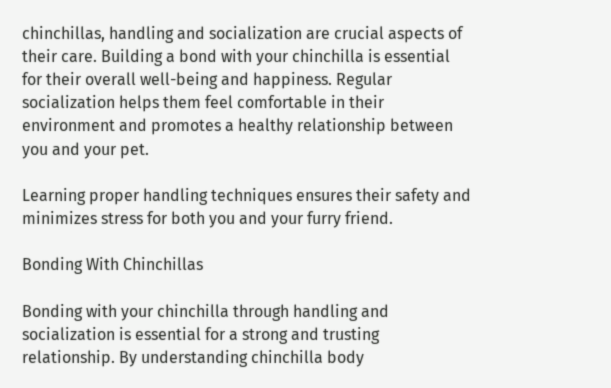chinchillas, handling and socialization are crucial aspects of their care. Building a bond with your chinchilla is essential for their overall well-being and happiness. Regular socialization helps them feel comfortable in their environment and promotes a healthy relationship between you and your pet.

Learning proper handling techniques ensures their safety and minimizes stress for both you and your furry friend.

Bonding With Chinchillas

Bonding with your chinchilla through handling and socialization is essential for a strong and trusting relationship. By understanding chinchilla body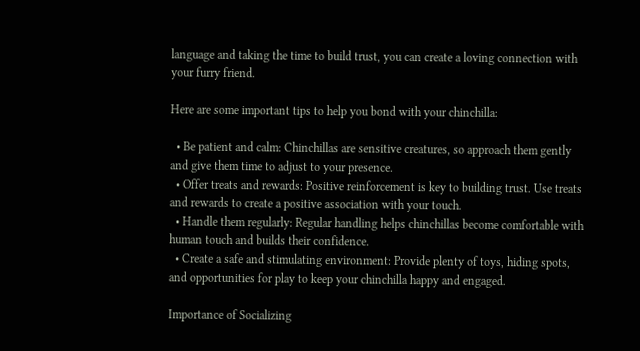language and taking the time to build trust, you can create a loving connection with your furry friend.

Here are some important tips to help you bond with your chinchilla:

  • Be patient and calm: Chinchillas are sensitive creatures, so approach them gently and give them time to adjust to your presence.
  • Offer treats and rewards: Positive reinforcement is key to building trust. Use treats and rewards to create a positive association with your touch.
  • Handle them regularly: Regular handling helps chinchillas become comfortable with human touch and builds their confidence.
  • Create a safe and stimulating environment: Provide plenty of toys, hiding spots, and opportunities for play to keep your chinchilla happy and engaged.

Importance of Socializing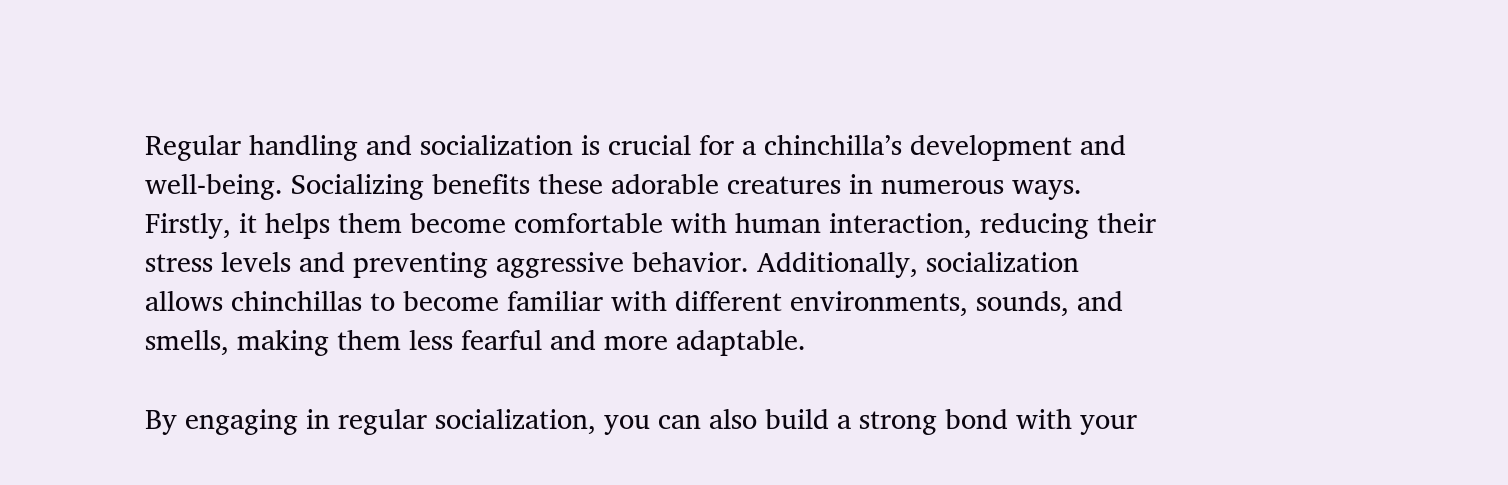Regular handling and socialization is crucial for a chinchilla’s development and well-being. Socializing benefits these adorable creatures in numerous ways. Firstly, it helps them become comfortable with human interaction, reducing their stress levels and preventing aggressive behavior. Additionally, socialization allows chinchillas to become familiar with different environments, sounds, and smells, making them less fearful and more adaptable.

By engaging in regular socialization, you can also build a strong bond with your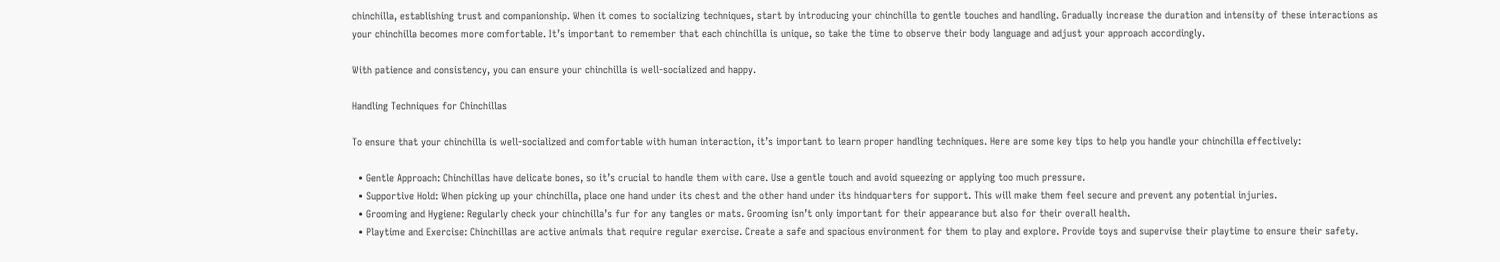chinchilla, establishing trust and companionship. When it comes to socializing techniques, start by introducing your chinchilla to gentle touches and handling. Gradually increase the duration and intensity of these interactions as your chinchilla becomes more comfortable. It’s important to remember that each chinchilla is unique, so take the time to observe their body language and adjust your approach accordingly.

With patience and consistency, you can ensure your chinchilla is well-socialized and happy.

Handling Techniques for Chinchillas

To ensure that your chinchilla is well-socialized and comfortable with human interaction, it’s important to learn proper handling techniques. Here are some key tips to help you handle your chinchilla effectively:

  • Gentle Approach: Chinchillas have delicate bones, so it’s crucial to handle them with care. Use a gentle touch and avoid squeezing or applying too much pressure.
  • Supportive Hold: When picking up your chinchilla, place one hand under its chest and the other hand under its hindquarters for support. This will make them feel secure and prevent any potential injuries.
  • Grooming and Hygiene: Regularly check your chinchilla’s fur for any tangles or mats. Grooming isn’t only important for their appearance but also for their overall health.
  • Playtime and Exercise: Chinchillas are active animals that require regular exercise. Create a safe and spacious environment for them to play and explore. Provide toys and supervise their playtime to ensure their safety.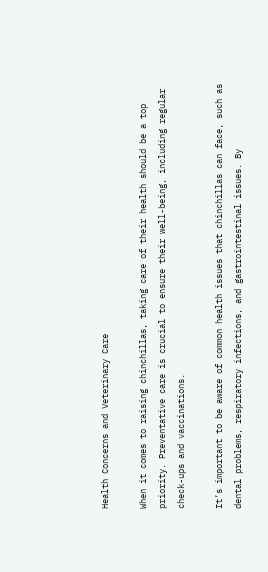Health Concerns and Veterinary Care

When it comes to raising chinchillas, taking care of their health should be a top priority. Preventative care is crucial to ensure their well-being, including regular check-ups and vaccinations.

It’s important to be aware of common health issues that chinchillas can face, such as dental problems, respiratory infections, and gastrointestinal issues. By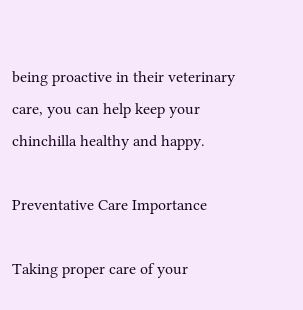being proactive in their veterinary care, you can help keep your chinchilla healthy and happy.

Preventative Care Importance

Taking proper care of your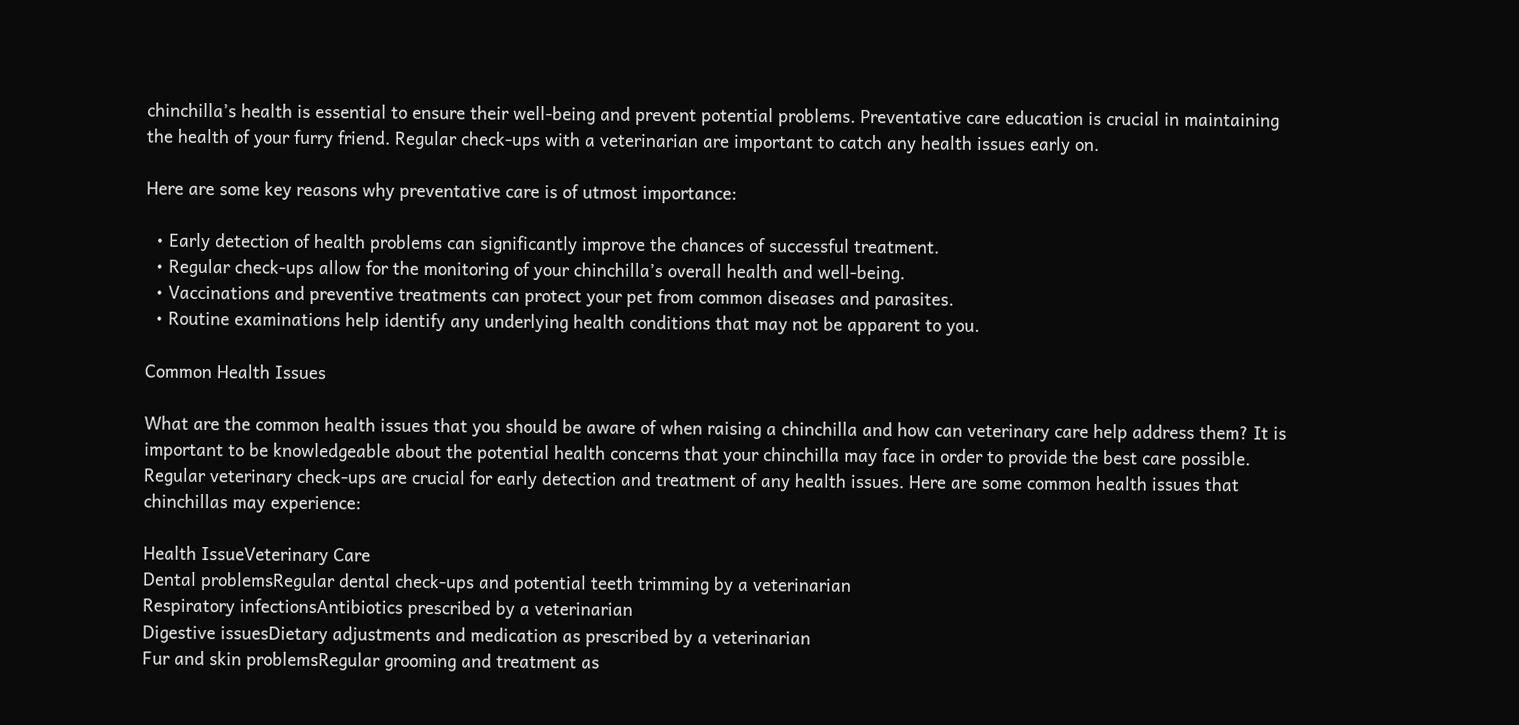chinchilla’s health is essential to ensure their well-being and prevent potential problems. Preventative care education is crucial in maintaining the health of your furry friend. Regular check-ups with a veterinarian are important to catch any health issues early on.

Here are some key reasons why preventative care is of utmost importance:

  • Early detection of health problems can significantly improve the chances of successful treatment.
  • Regular check-ups allow for the monitoring of your chinchilla’s overall health and well-being.
  • Vaccinations and preventive treatments can protect your pet from common diseases and parasites.
  • Routine examinations help identify any underlying health conditions that may not be apparent to you.

Common Health Issues

What are the common health issues that you should be aware of when raising a chinchilla and how can veterinary care help address them? It is important to be knowledgeable about the potential health concerns that your chinchilla may face in order to provide the best care possible. Regular veterinary check-ups are crucial for early detection and treatment of any health issues. Here are some common health issues that chinchillas may experience:

Health IssueVeterinary Care
Dental problemsRegular dental check-ups and potential teeth trimming by a veterinarian
Respiratory infectionsAntibiotics prescribed by a veterinarian
Digestive issuesDietary adjustments and medication as prescribed by a veterinarian
Fur and skin problemsRegular grooming and treatment as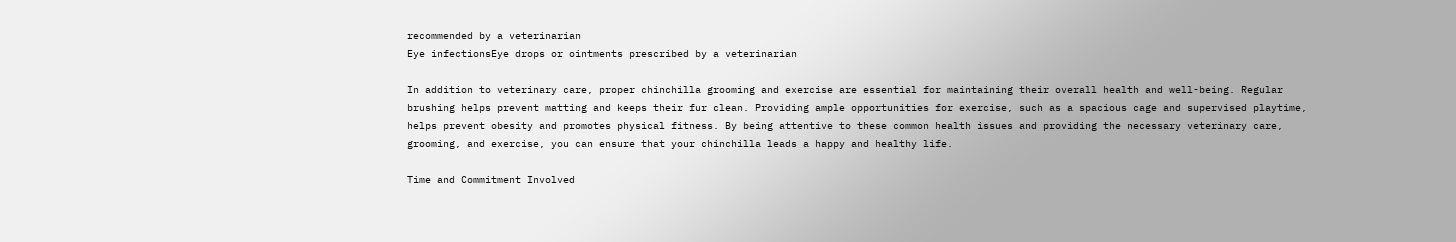recommended by a veterinarian
Eye infectionsEye drops or ointments prescribed by a veterinarian

In addition to veterinary care, proper chinchilla grooming and exercise are essential for maintaining their overall health and well-being. Regular brushing helps prevent matting and keeps their fur clean. Providing ample opportunities for exercise, such as a spacious cage and supervised playtime, helps prevent obesity and promotes physical fitness. By being attentive to these common health issues and providing the necessary veterinary care, grooming, and exercise, you can ensure that your chinchilla leads a happy and healthy life.

Time and Commitment Involved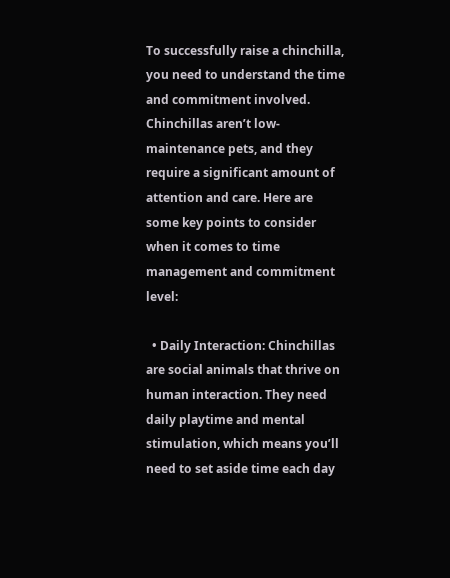To successfully raise a chinchilla, you need to understand the time and commitment involved. Chinchillas aren’t low-maintenance pets, and they require a significant amount of attention and care. Here are some key points to consider when it comes to time management and commitment level:

  • Daily Interaction: Chinchillas are social animals that thrive on human interaction. They need daily playtime and mental stimulation, which means you’ll need to set aside time each day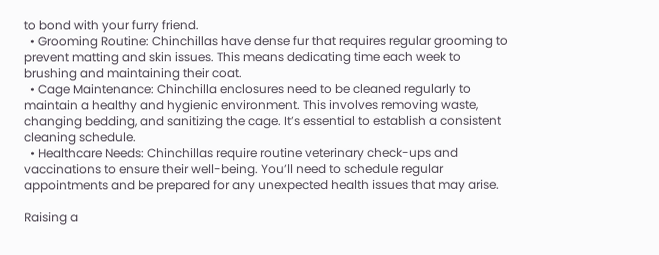to bond with your furry friend.
  • Grooming Routine: Chinchillas have dense fur that requires regular grooming to prevent matting and skin issues. This means dedicating time each week to brushing and maintaining their coat.
  • Cage Maintenance: Chinchilla enclosures need to be cleaned regularly to maintain a healthy and hygienic environment. This involves removing waste, changing bedding, and sanitizing the cage. It’s essential to establish a consistent cleaning schedule.
  • Healthcare Needs: Chinchillas require routine veterinary check-ups and vaccinations to ensure their well-being. You’ll need to schedule regular appointments and be prepared for any unexpected health issues that may arise.

Raising a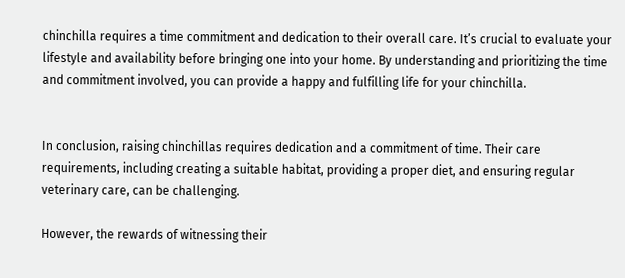chinchilla requires a time commitment and dedication to their overall care. It’s crucial to evaluate your lifestyle and availability before bringing one into your home. By understanding and prioritizing the time and commitment involved, you can provide a happy and fulfilling life for your chinchilla.


In conclusion, raising chinchillas requires dedication and a commitment of time. Their care requirements, including creating a suitable habitat, providing a proper diet, and ensuring regular veterinary care, can be challenging.

However, the rewards of witnessing their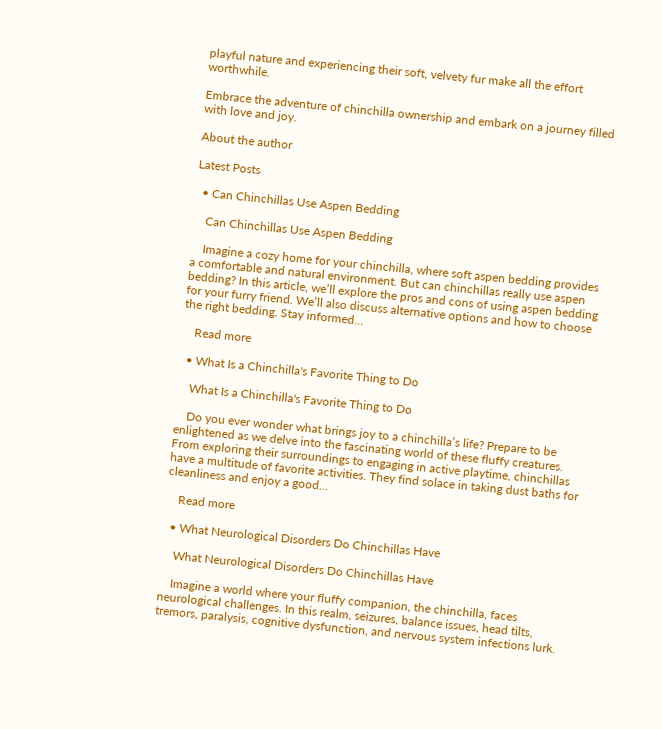playful nature and experiencing their soft, velvety fur make all the effort worthwhile.

Embrace the adventure of chinchilla ownership and embark on a journey filled with love and joy.

About the author

Latest Posts

  • Can Chinchillas Use Aspen Bedding

    Can Chinchillas Use Aspen Bedding

    Imagine a cozy home for your chinchilla, where soft aspen bedding provides a comfortable and natural environment. But can chinchillas really use aspen bedding? In this article, we’ll explore the pros and cons of using aspen bedding for your furry friend. We’ll also discuss alternative options and how to choose the right bedding. Stay informed…

    Read more

  • What Is a Chinchilla's Favorite Thing to Do

    What Is a Chinchilla's Favorite Thing to Do

    Do you ever wonder what brings joy to a chinchilla’s life? Prepare to be enlightened as we delve into the fascinating world of these fluffy creatures. From exploring their surroundings to engaging in active playtime, chinchillas have a multitude of favorite activities. They find solace in taking dust baths for cleanliness and enjoy a good…

    Read more

  • What Neurological Disorders Do Chinchillas Have

    What Neurological Disorders Do Chinchillas Have

    Imagine a world where your fluffy companion, the chinchilla, faces neurological challenges. In this realm, seizures, balance issues, head tilts, tremors, paralysis, cognitive dysfunction, and nervous system infections lurk.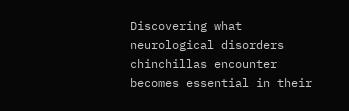Discovering what neurological disorders chinchillas encounter becomes essential in their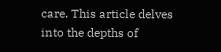care. This article delves into the depths of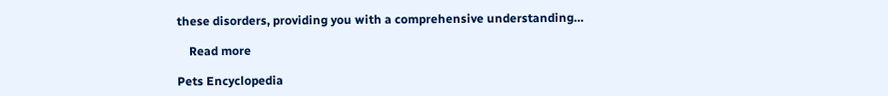these disorders, providing you with a comprehensive understanding…

    Read more

Pets Encyclopedia